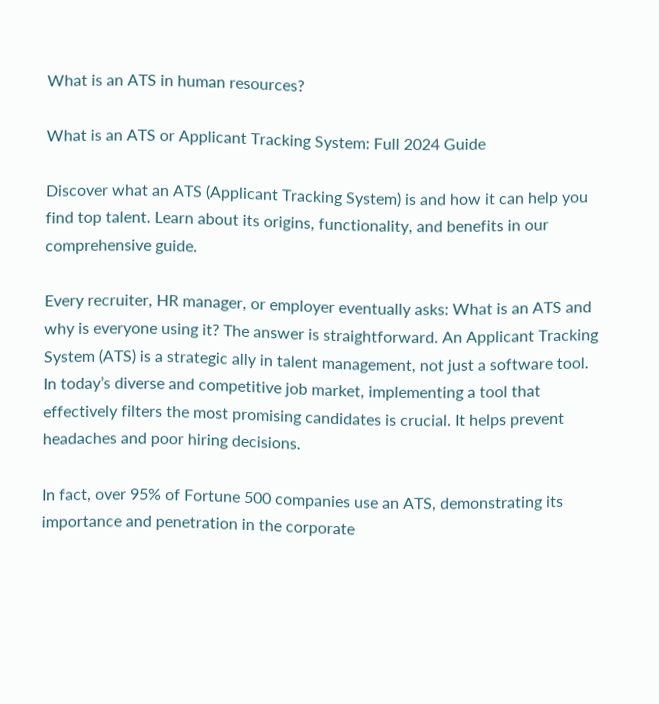What is an ATS in human resources?

What is an ATS or Applicant Tracking System: Full 2024 Guide

Discover what an ATS (Applicant Tracking System) is and how it can help you find top talent. Learn about its origins, functionality, and benefits in our comprehensive guide.

Every recruiter, HR manager, or employer eventually asks: What is an ATS and why is everyone using it? The answer is straightforward. An Applicant Tracking System (ATS) is a strategic ally in talent management, not just a software tool. In today’s diverse and competitive job market, implementing a tool that effectively filters the most promising candidates is crucial. It helps prevent headaches and poor hiring decisions.

In fact, over 95% of Fortune 500 companies use an ATS, demonstrating its importance and penetration in the corporate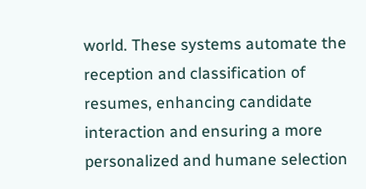world. These systems automate the reception and classification of resumes, enhancing candidate interaction and ensuring a more personalized and humane selection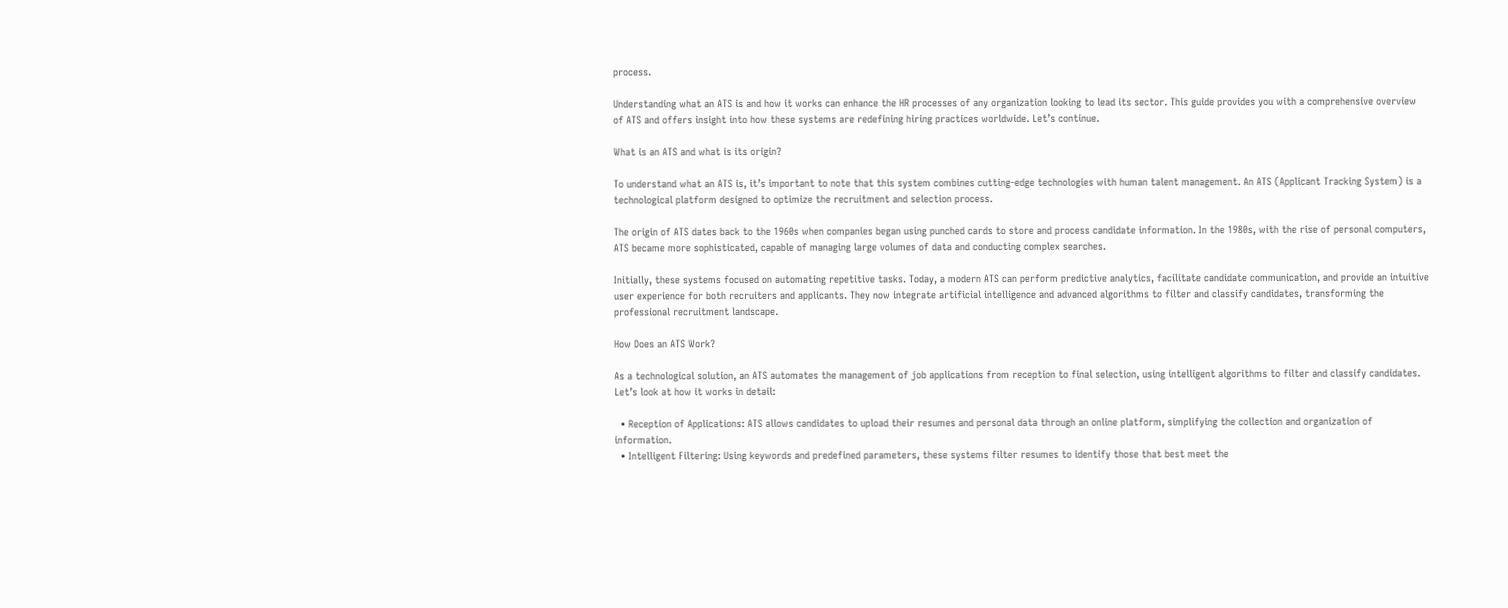process.

Understanding what an ATS is and how it works can enhance the HR processes of any organization looking to lead its sector. This guide provides you with a comprehensive overview of ATS and offers insight into how these systems are redefining hiring practices worldwide. Let’s continue.

What is an ATS and what is its origin?

To understand what an ATS is, it’s important to note that this system combines cutting-edge technologies with human talent management. An ATS (Applicant Tracking System) is a technological platform designed to optimize the recruitment and selection process.

The origin of ATS dates back to the 1960s when companies began using punched cards to store and process candidate information. In the 1980s, with the rise of personal computers, ATS became more sophisticated, capable of managing large volumes of data and conducting complex searches.

Initially, these systems focused on automating repetitive tasks. Today, a modern ATS can perform predictive analytics, facilitate candidate communication, and provide an intuitive user experience for both recruiters and applicants. They now integrate artificial intelligence and advanced algorithms to filter and classify candidates, transforming the professional recruitment landscape.

How Does an ATS Work?

As a technological solution, an ATS automates the management of job applications from reception to final selection, using intelligent algorithms to filter and classify candidates. Let’s look at how it works in detail:

  • Reception of Applications: ATS allows candidates to upload their resumes and personal data through an online platform, simplifying the collection and organization of information.
  • Intelligent Filtering: Using keywords and predefined parameters, these systems filter resumes to identify those that best meet the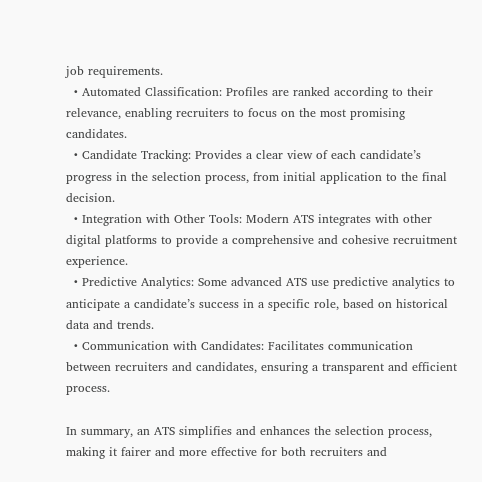job requirements.
  • Automated Classification: Profiles are ranked according to their relevance, enabling recruiters to focus on the most promising candidates.
  • Candidate Tracking: Provides a clear view of each candidate’s progress in the selection process, from initial application to the final decision.
  • Integration with Other Tools: Modern ATS integrates with other digital platforms to provide a comprehensive and cohesive recruitment experience.
  • Predictive Analytics: Some advanced ATS use predictive analytics to anticipate a candidate’s success in a specific role, based on historical data and trends.
  • Communication with Candidates: Facilitates communication between recruiters and candidates, ensuring a transparent and efficient process.

In summary, an ATS simplifies and enhances the selection process, making it fairer and more effective for both recruiters and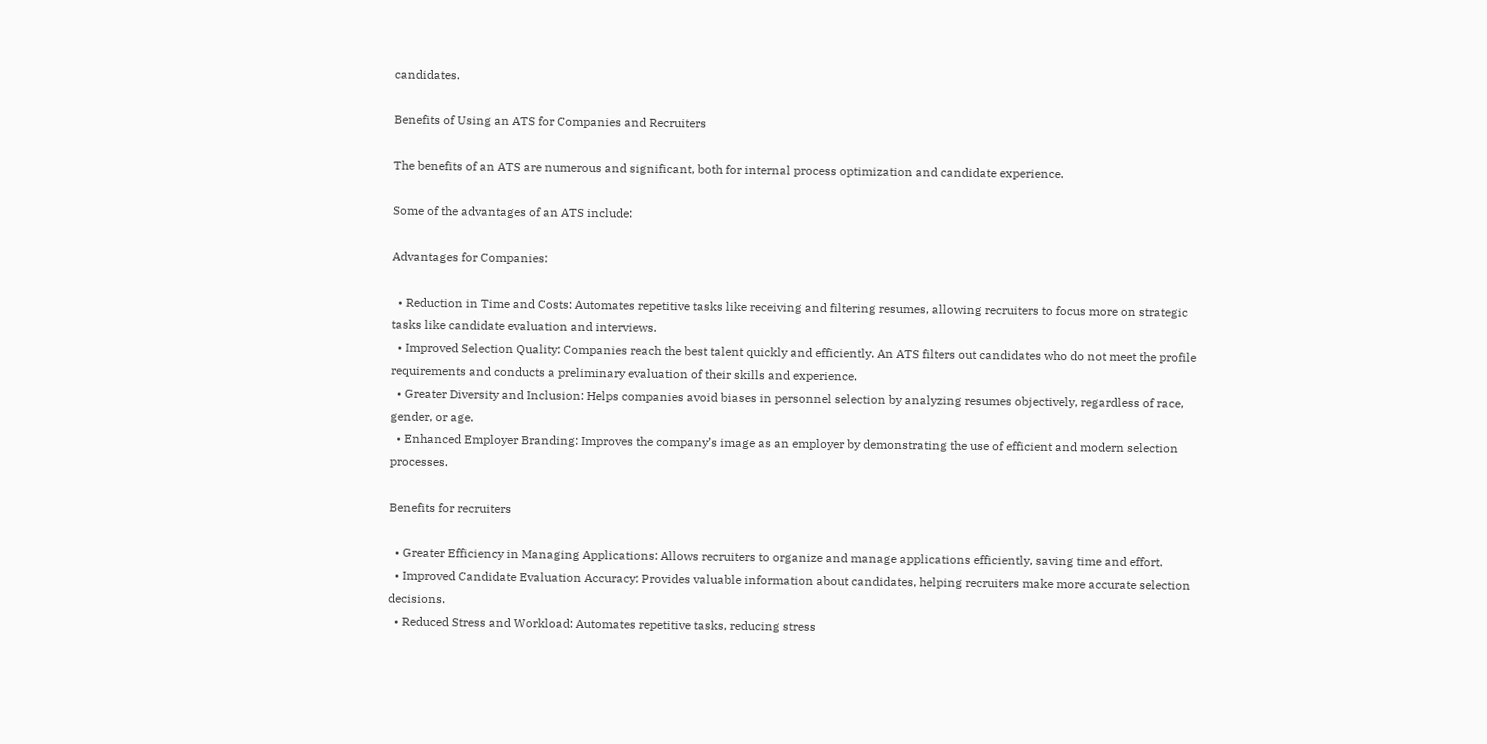candidates.

Benefits of Using an ATS for Companies and Recruiters

The benefits of an ATS are numerous and significant, both for internal process optimization and candidate experience.

Some of the advantages of an ATS include:

Advantages for Companies:

  • Reduction in Time and Costs: Automates repetitive tasks like receiving and filtering resumes, allowing recruiters to focus more on strategic tasks like candidate evaluation and interviews.
  • Improved Selection Quality: Companies reach the best talent quickly and efficiently. An ATS filters out candidates who do not meet the profile requirements and conducts a preliminary evaluation of their skills and experience.
  • Greater Diversity and Inclusion: Helps companies avoid biases in personnel selection by analyzing resumes objectively, regardless of race, gender, or age.
  • Enhanced Employer Branding: Improves the company’s image as an employer by demonstrating the use of efficient and modern selection processes.

Benefits for recruiters

  • Greater Efficiency in Managing Applications: Allows recruiters to organize and manage applications efficiently, saving time and effort.
  • Improved Candidate Evaluation Accuracy: Provides valuable information about candidates, helping recruiters make more accurate selection decisions.
  • Reduced Stress and Workload: Automates repetitive tasks, reducing stress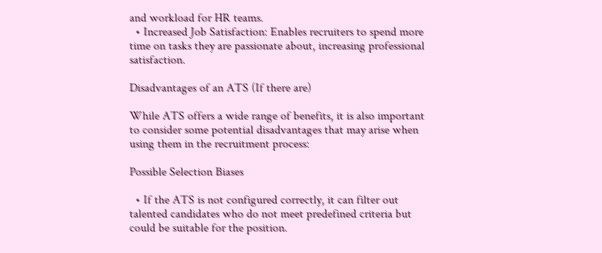and workload for HR teams.
  • Increased Job Satisfaction: Enables recruiters to spend more time on tasks they are passionate about, increasing professional satisfaction.

Disadvantages of an ATS (If there are)

While ATS offers a wide range of benefits, it is also important to consider some potential disadvantages that may arise when using them in the recruitment process:

Possible Selection Biases

  • If the ATS is not configured correctly, it can filter out talented candidates who do not meet predefined criteria but could be suitable for the position.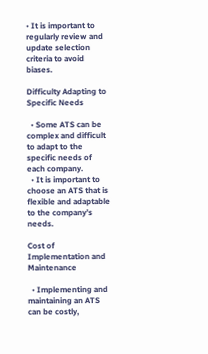• It is important to regularly review and update selection criteria to avoid biases.

Difficulty Adapting to Specific Needs

  • Some ATS can be complex and difficult to adapt to the specific needs of each company.
  • It is important to choose an ATS that is flexible and adaptable to the company’s needs.

Cost of Implementation and Maintenance

  • Implementing and maintaining an ATS can be costly,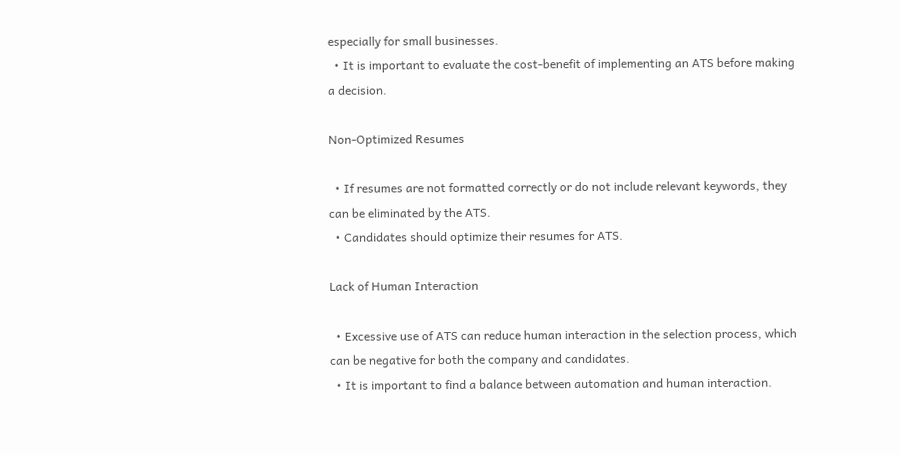especially for small businesses.
  • It is important to evaluate the cost-benefit of implementing an ATS before making a decision.

Non-Optimized Resumes

  • If resumes are not formatted correctly or do not include relevant keywords, they can be eliminated by the ATS.
  • Candidates should optimize their resumes for ATS.

Lack of Human Interaction

  • Excessive use of ATS can reduce human interaction in the selection process, which can be negative for both the company and candidates.
  • It is important to find a balance between automation and human interaction.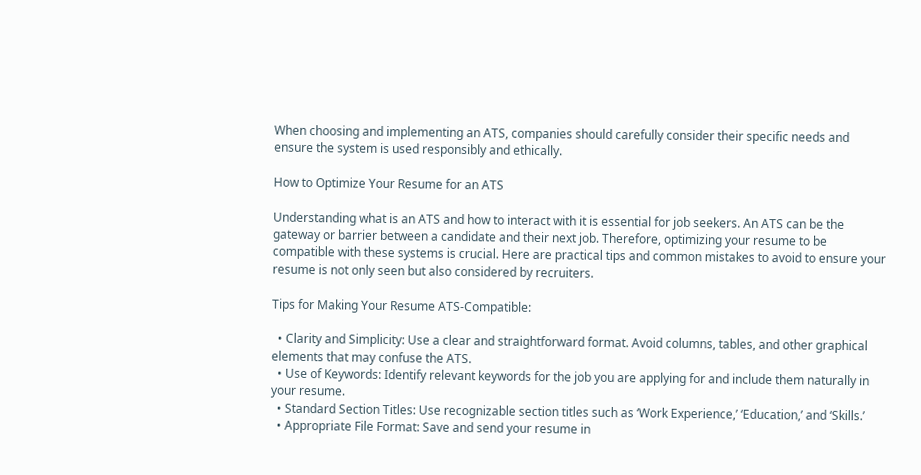When choosing and implementing an ATS, companies should carefully consider their specific needs and ensure the system is used responsibly and ethically.

How to Optimize Your Resume for an ATS

Understanding what is an ATS and how to interact with it is essential for job seekers. An ATS can be the gateway or barrier between a candidate and their next job. Therefore, optimizing your resume to be compatible with these systems is crucial. Here are practical tips and common mistakes to avoid to ensure your resume is not only seen but also considered by recruiters.

Tips for Making Your Resume ATS-Compatible:

  • Clarity and Simplicity: Use a clear and straightforward format. Avoid columns, tables, and other graphical elements that may confuse the ATS.
  • Use of Keywords: Identify relevant keywords for the job you are applying for and include them naturally in your resume.
  • Standard Section Titles: Use recognizable section titles such as ‘Work Experience,’ ‘Education,’ and ‘Skills.’
  • Appropriate File Format: Save and send your resume in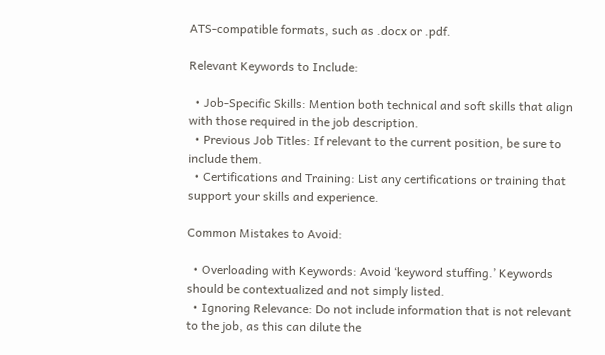ATS-compatible formats, such as .docx or .pdf.

Relevant Keywords to Include:

  • Job-Specific Skills: Mention both technical and soft skills that align with those required in the job description.
  • Previous Job Titles: If relevant to the current position, be sure to include them.
  • Certifications and Training: List any certifications or training that support your skills and experience.

Common Mistakes to Avoid:

  • Overloading with Keywords: Avoid ‘keyword stuffing.’ Keywords should be contextualized and not simply listed.
  • Ignoring Relevance: Do not include information that is not relevant to the job, as this can dilute the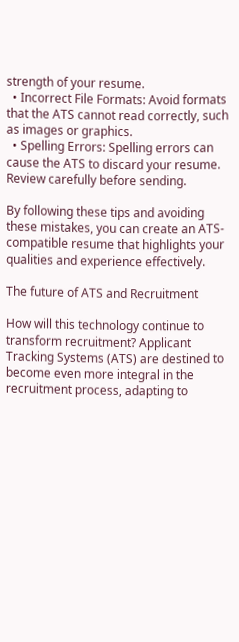strength of your resume.
  • Incorrect File Formats: Avoid formats that the ATS cannot read correctly, such as images or graphics.
  • Spelling Errors: Spelling errors can cause the ATS to discard your resume. Review carefully before sending.

By following these tips and avoiding these mistakes, you can create an ATS-compatible resume that highlights your qualities and experience effectively.

The future of ATS and Recruitment

How will this technology continue to transform recruitment? Applicant Tracking Systems (ATS) are destined to become even more integral in the recruitment process, adapting to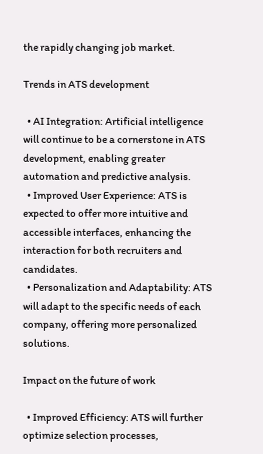the rapidly changing job market.

Trends in ATS development

  • AI Integration: Artificial intelligence will continue to be a cornerstone in ATS development, enabling greater automation and predictive analysis.
  • Improved User Experience: ATS is expected to offer more intuitive and accessible interfaces, enhancing the interaction for both recruiters and candidates.
  • Personalization and Adaptability: ATS will adapt to the specific needs of each company, offering more personalized solutions.

Impact on the future of work

  • Improved Efficiency: ATS will further optimize selection processes,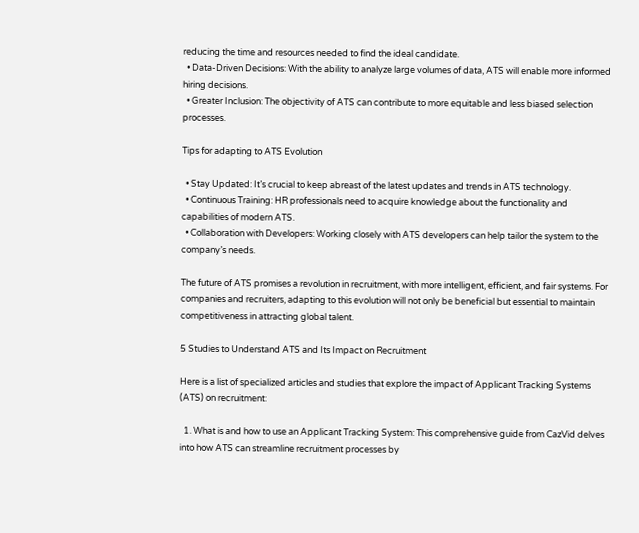reducing the time and resources needed to find the ideal candidate.
  • Data-Driven Decisions: With the ability to analyze large volumes of data, ATS will enable more informed hiring decisions.
  • Greater Inclusion: The objectivity of ATS can contribute to more equitable and less biased selection processes.

Tips for adapting to ATS Evolution

  • Stay Updated: It’s crucial to keep abreast of the latest updates and trends in ATS technology.
  • Continuous Training: HR professionals need to acquire knowledge about the functionality and capabilities of modern ATS.
  • Collaboration with Developers: Working closely with ATS developers can help tailor the system to the company’s needs.

The future of ATS promises a revolution in recruitment, with more intelligent, efficient, and fair systems. For companies and recruiters, adapting to this evolution will not only be beneficial but essential to maintain competitiveness in attracting global talent.

5 Studies to Understand ATS and Its Impact on Recruitment

Here is a list of specialized articles and studies that explore the impact of Applicant Tracking Systems (ATS) on recruitment:

  1. What is and how to use an Applicant Tracking System: This comprehensive guide from CazVid delves into how ATS can streamline recruitment processes by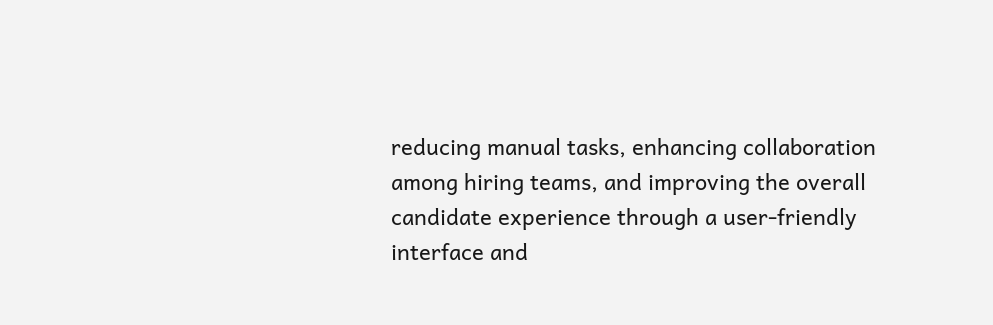reducing manual tasks, enhancing collaboration among hiring teams, and improving the overall candidate experience through a user-friendly interface and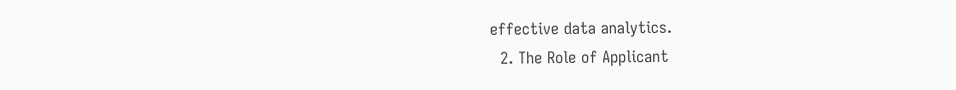effective data analytics.
  2. The Role of Applicant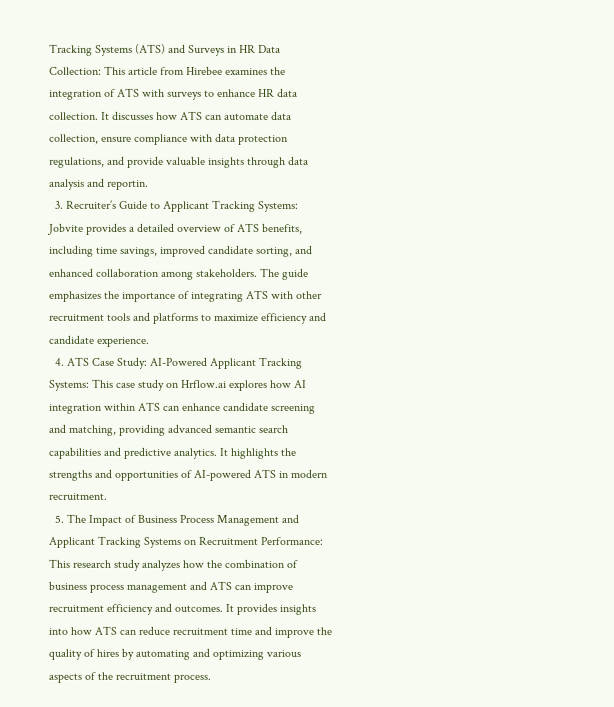Tracking Systems (ATS) and Surveys in HR Data Collection: This article from Hirebee examines the integration of ATS with surveys to enhance HR data collection. It discusses how ATS can automate data collection, ensure compliance with data protection regulations, and provide valuable insights through data analysis and reportin.
  3. Recruiter’s Guide to Applicant Tracking Systems: Jobvite provides a detailed overview of ATS benefits, including time savings, improved candidate sorting, and enhanced collaboration among stakeholders. The guide emphasizes the importance of integrating ATS with other recruitment tools and platforms to maximize efficiency and candidate experience.
  4. ATS Case Study: AI-Powered Applicant Tracking Systems: This case study on Hrflow.ai explores how AI integration within ATS can enhance candidate screening and matching, providing advanced semantic search capabilities and predictive analytics. It highlights the strengths and opportunities of AI-powered ATS in modern recruitment.
  5. The Impact of Business Process Management and Applicant Tracking Systems on Recruitment Performance: This research study analyzes how the combination of business process management and ATS can improve recruitment efficiency and outcomes. It provides insights into how ATS can reduce recruitment time and improve the quality of hires by automating and optimizing various aspects of the recruitment process.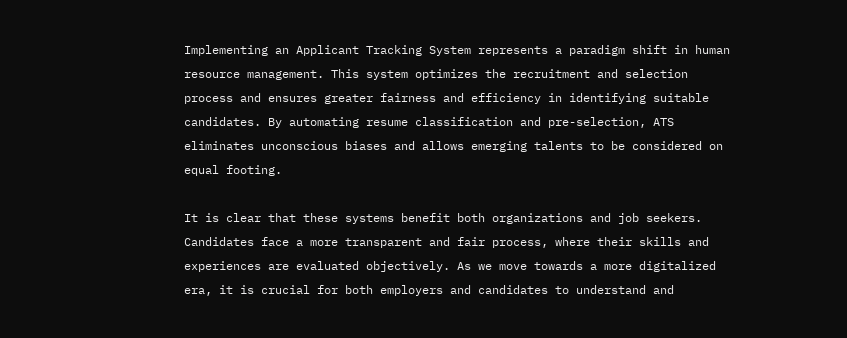Implementing an Applicant Tracking System represents a paradigm shift in human resource management. This system optimizes the recruitment and selection process and ensures greater fairness and efficiency in identifying suitable candidates. By automating resume classification and pre-selection, ATS eliminates unconscious biases and allows emerging talents to be considered on equal footing.

It is clear that these systems benefit both organizations and job seekers. Candidates face a more transparent and fair process, where their skills and experiences are evaluated objectively. As we move towards a more digitalized era, it is crucial for both employers and candidates to understand and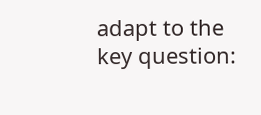adapt to the key question: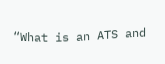“What is an ATS and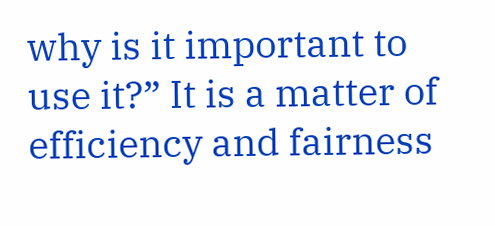why is it important to use it?” It is a matter of efficiency and fairness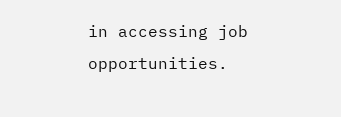in accessing job opportunities.